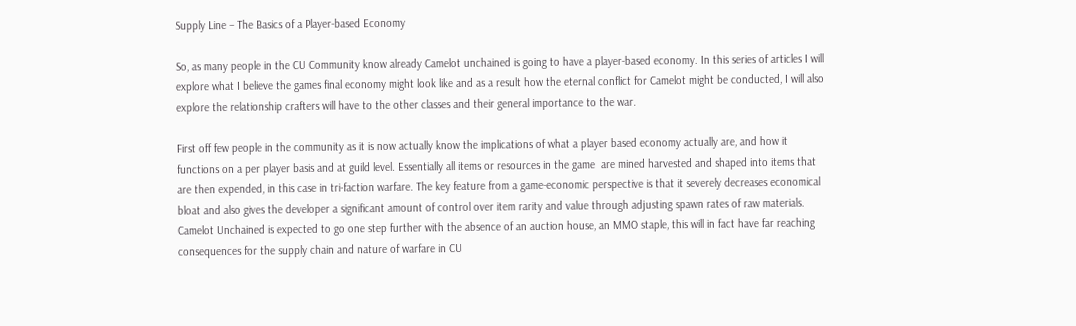Supply Line – The Basics of a Player-based Economy

So, as many people in the CU Community know already Camelot unchained is going to have a player-based economy. In this series of articles I will explore what I believe the games final economy might look like and as a result how the eternal conflict for Camelot might be conducted, I will also explore the relationship crafters will have to the other classes and their general importance to the war.

First off few people in the community as it is now actually know the implications of what a player based economy actually are, and how it functions on a per player basis and at guild level. Essentially all items or resources in the game  are mined harvested and shaped into items that are then expended, in this case in tri-faction warfare. The key feature from a game-economic perspective is that it severely decreases economical bloat and also gives the developer a significant amount of control over item rarity and value through adjusting spawn rates of raw materials. Camelot Unchained is expected to go one step further with the absence of an auction house, an MMO staple, this will in fact have far reaching consequences for the supply chain and nature of warfare in CU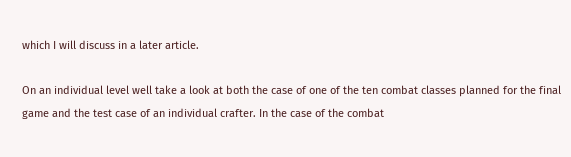which I will discuss in a later article.

On an individual level well take a look at both the case of one of the ten combat classes planned for the final game and the test case of an individual crafter. In the case of the combat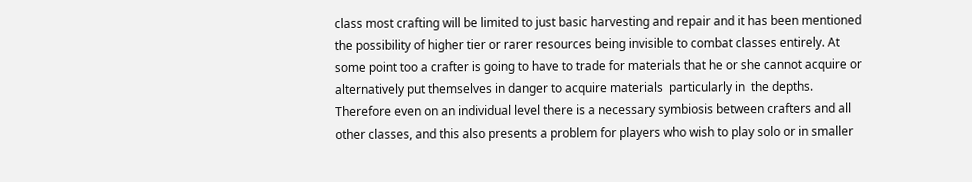class most crafting will be limited to just basic harvesting and repair and it has been mentioned the possibility of higher tier or rarer resources being invisible to combat classes entirely. At some point too a crafter is going to have to trade for materials that he or she cannot acquire or alternatively put themselves in danger to acquire materials  particularly in  the depths. Therefore even on an individual level there is a necessary symbiosis between crafters and all other classes, and this also presents a problem for players who wish to play solo or in smaller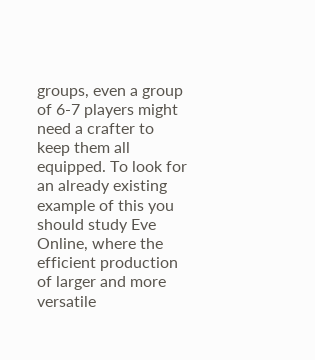groups, even a group of 6-7 players might need a crafter to keep them all equipped. To look for an already existing example of this you should study Eve Online, where the efficient production of larger and more versatile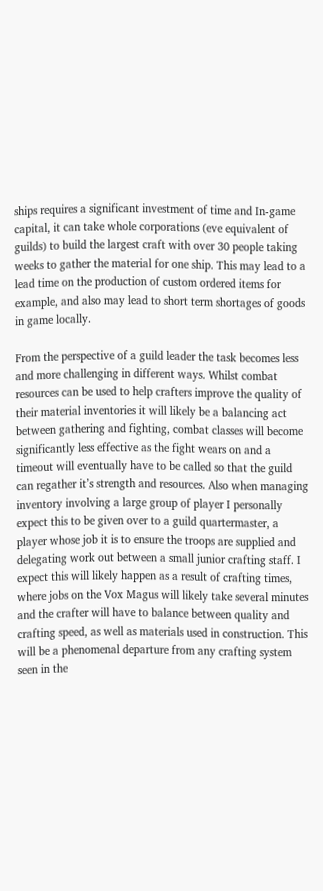ships requires a significant investment of time and In-game capital, it can take whole corporations (eve equivalent of guilds) to build the largest craft with over 30 people taking weeks to gather the material for one ship. This may lead to a lead time on the production of custom ordered items for example, and also may lead to short term shortages of goods in game locally.

From the perspective of a guild leader the task becomes less and more challenging in different ways. Whilst combat resources can be used to help crafters improve the quality of their material inventories it will likely be a balancing act between gathering and fighting, combat classes will become significantly less effective as the fight wears on and a timeout will eventually have to be called so that the guild can regather it’s strength and resources. Also when managing inventory involving a large group of player I personally expect this to be given over to a guild quartermaster, a player whose job it is to ensure the troops are supplied and delegating work out between a small junior crafting staff. I expect this will likely happen as a result of crafting times, where jobs on the Vox Magus will likely take several minutes and the crafter will have to balance between quality and crafting speed, as well as materials used in construction. This will be a phenomenal departure from any crafting system seen in the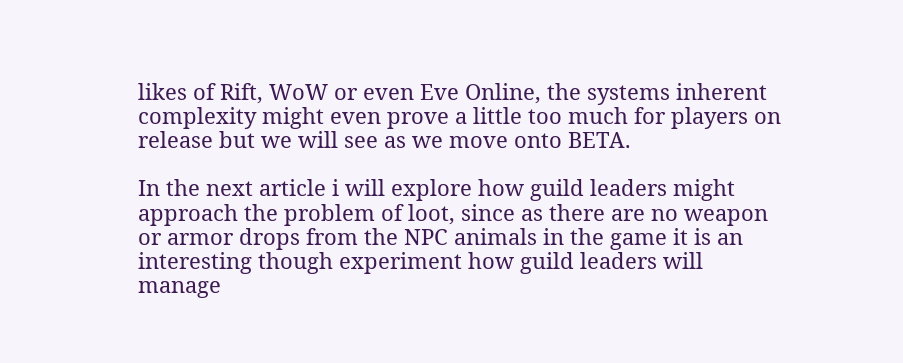likes of Rift, WoW or even Eve Online, the systems inherent complexity might even prove a little too much for players on release but we will see as we move onto BETA.

In the next article i will explore how guild leaders might approach the problem of loot, since as there are no weapon or armor drops from the NPC animals in the game it is an interesting though experiment how guild leaders will manage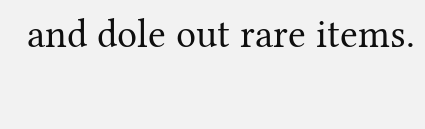and dole out rare items.